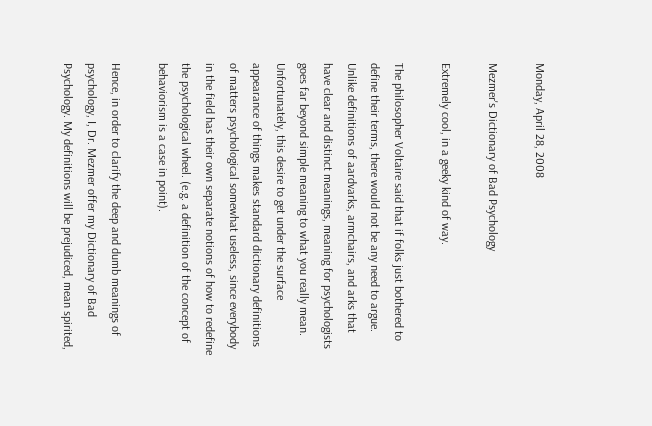Monday, April 28, 2008

Mezmer's Dictionary of Bad Psychology

Extremely cool, in a geeky kind of way.

The philosopher Voltaire said that if folks just bothered to define their terms, there would not be any need to argue. Unlike definitions of aardvarks, armchairs, and arks that have clear and distinct meanings, meaning for psychologists goes far beyond simple meaning to what you really mean. Unfortunately, this desire to get under the surface appearance of things makes standard dictionary definitions of matters psychological somewhat useless, since everybody in the field has their own separate notions of how to redefine the psychological wheel. (e.g. a definition of the concept of behaviorism is a case in point).

Hence, in order to clarify the deep and dumb meanings of psychology, I, Dr. Mezmer offer my Dictionary of Bad Psychology. My definitions will be prejudiced, mean spirited,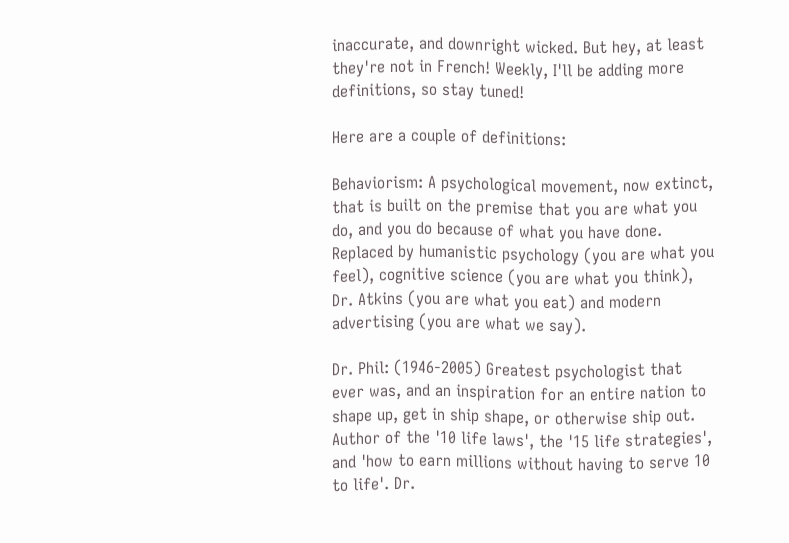inaccurate, and downright wicked. But hey, at least they're not in French! Weekly, I'll be adding more definitions, so stay tuned!

Here are a couple of definitions:

Behaviorism: A psychological movement, now extinct, that is built on the premise that you are what you do, and you do because of what you have done. Replaced by humanistic psychology (you are what you feel), cognitive science (you are what you think), Dr. Atkins (you are what you eat) and modern advertising (you are what we say).

Dr. Phil: (1946-2005) Greatest psychologist that ever was, and an inspiration for an entire nation to shape up, get in ship shape, or otherwise ship out. Author of the '10 life laws', the '15 life strategies', and 'how to earn millions without having to serve 10 to life'. Dr.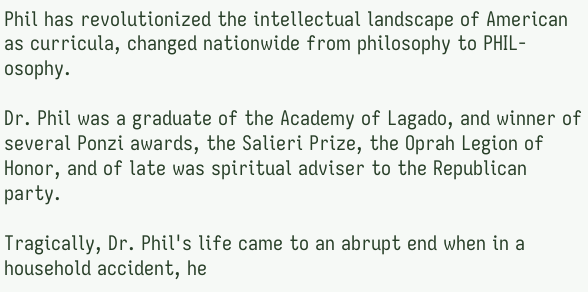Phil has revolutionized the intellectual landscape of American as curricula, changed nationwide from philosophy to PHIL-osophy.

Dr. Phil was a graduate of the Academy of Lagado, and winner of several Ponzi awards, the Salieri Prize, the Oprah Legion of Honor, and of late was spiritual adviser to the Republican party.

Tragically, Dr. Phil's life came to an abrupt end when in a household accident, he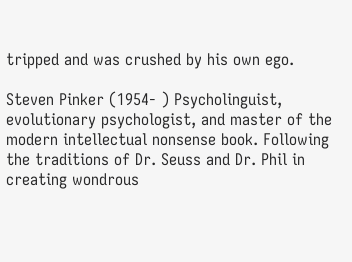tripped and was crushed by his own ego.

Steven Pinker (1954- ) Psycholinguist, evolutionary psychologist, and master of the modern intellectual nonsense book. Following the traditions of Dr. Seuss and Dr. Phil in creating wondrous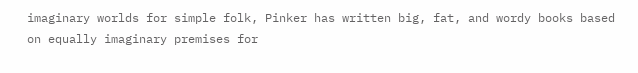imaginary worlds for simple folk, Pinker has written big, fat, and wordy books based on equally imaginary premises for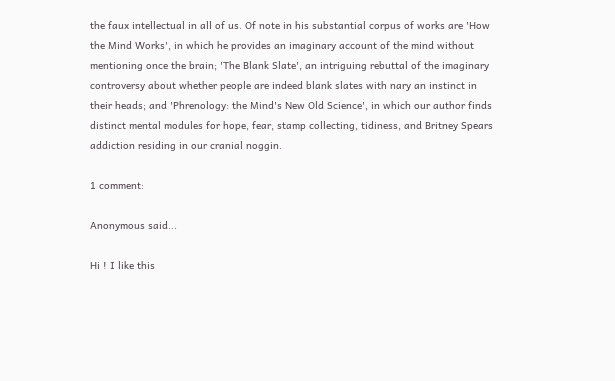the faux intellectual in all of us. Of note in his substantial corpus of works are 'How the Mind Works', in which he provides an imaginary account of the mind without mentioning once the brain; 'The Blank Slate', an intriguing rebuttal of the imaginary controversy about whether people are indeed blank slates with nary an instinct in their heads; and 'Phrenology: the Mind's New Old Science', in which our author finds distinct mental modules for hope, fear, stamp collecting, tidiness, and Britney Spears addiction residing in our cranial noggin.

1 comment:

Anonymous said...

Hi ! I like this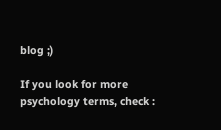blog ;)

If you look for more psychology terms, check :